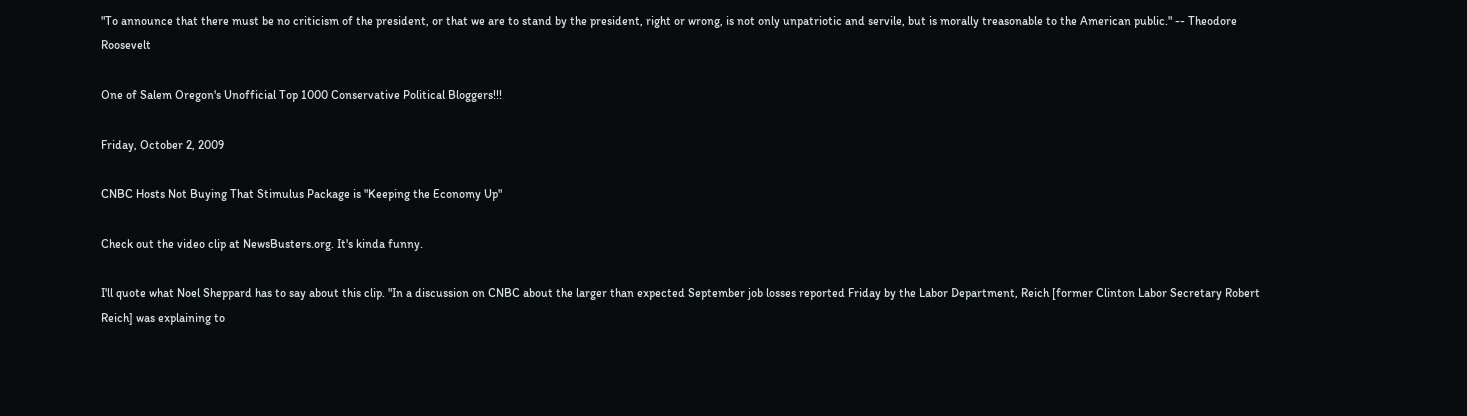"To announce that there must be no criticism of the president, or that we are to stand by the president, right or wrong, is not only unpatriotic and servile, but is morally treasonable to the American public." -- Theodore Roosevelt

One of Salem Oregon's Unofficial Top 1000 Conservative Political Bloggers!!!

Friday, October 2, 2009

CNBC Hosts Not Buying That Stimulus Package is "Keeping the Economy Up"

Check out the video clip at NewsBusters.org. It's kinda funny.

I'll quote what Noel Sheppard has to say about this clip. "In a discussion on CNBC about the larger than expected September job losses reported Friday by the Labor Department, Reich [former Clinton Labor Secretary Robert Reich] was explaining to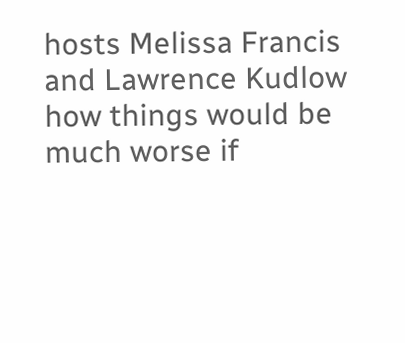hosts Melissa Francis and Lawrence Kudlow how things would be much worse if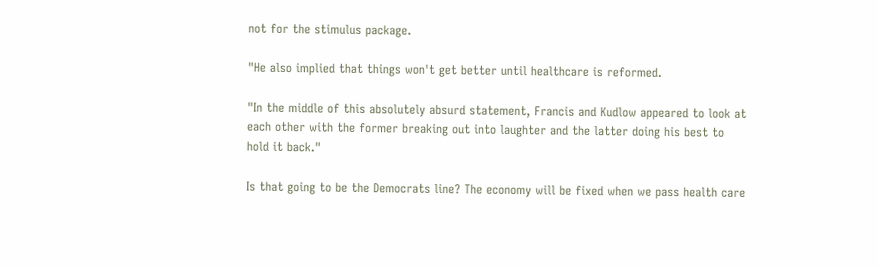not for the stimulus package.

"He also implied that things won't get better until healthcare is reformed.

"In the middle of this absolutely absurd statement, Francis and Kudlow appeared to look at each other with the former breaking out into laughter and the latter doing his best to hold it back."

Is that going to be the Democrats line? The economy will be fixed when we pass health care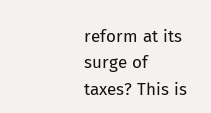reform at its surge of taxes? This is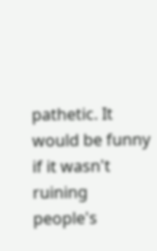pathetic. It would be funny if it wasn't ruining people's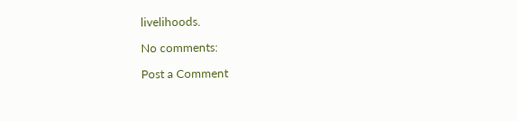livelihoods.

No comments:

Post a Comment